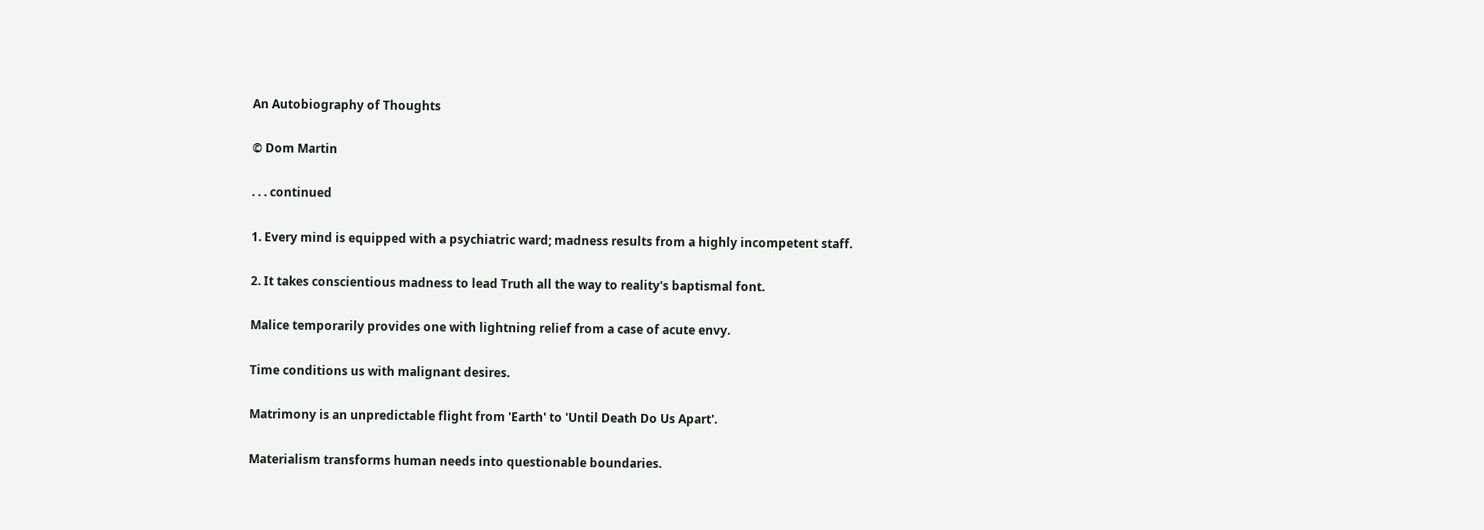An Autobiography of Thoughts

© Dom Martin

. . . continued

1. Every mind is equipped with a psychiatric ward; madness results from a highly incompetent staff.

2. It takes conscientious madness to lead Truth all the way to reality's baptismal font.

Malice temporarily provides one with lightning relief from a case of acute envy.

Time conditions us with malignant desires.

Matrimony is an unpredictable flight from 'Earth' to 'Until Death Do Us Apart'.

Materialism transforms human needs into questionable boundaries.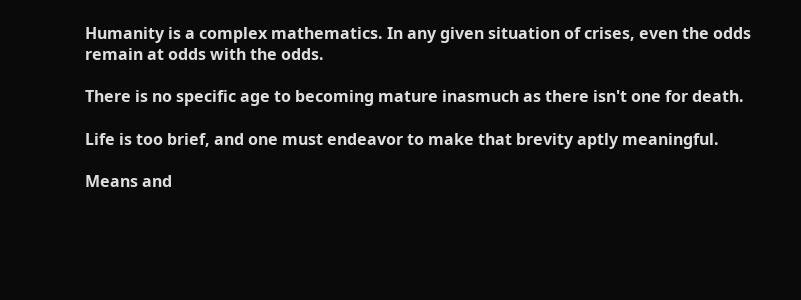Humanity is a complex mathematics. In any given situation of crises, even the odds remain at odds with the odds.

There is no specific age to becoming mature inasmuch as there isn't one for death.

Life is too brief, and one must endeavor to make that brevity aptly meaningful.

Means and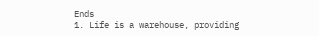Ends
1. Life is a warehouse, providing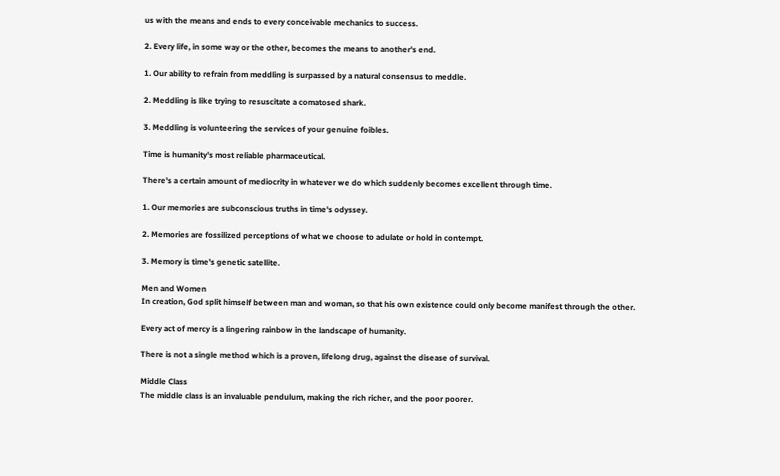us with the means and ends to every conceivable mechanics to success.

2. Every life, in some way or the other, becomes the means to another's end.

1. Our ability to refrain from meddling is surpassed by a natural consensus to meddle.

2. Meddling is like trying to resuscitate a comatosed shark.

3. Meddling is volunteering the services of your genuine foibles.

Time is humanity's most reliable pharmaceutical.

There's a certain amount of mediocrity in whatever we do which suddenly becomes excellent through time.

1. Our memories are subconscious truths in time's odyssey.

2. Memories are fossilized perceptions of what we choose to adulate or hold in contempt.

3. Memory is time's genetic satellite.

Men and Women
In creation, God split himself between man and woman, so that his own existence could only become manifest through the other.

Every act of mercy is a lingering rainbow in the landscape of humanity.

There is not a single method which is a proven, lifelong drug, against the disease of survival.

Middle Class
The middle class is an invaluable pendulum, making the rich richer, and the poor poorer.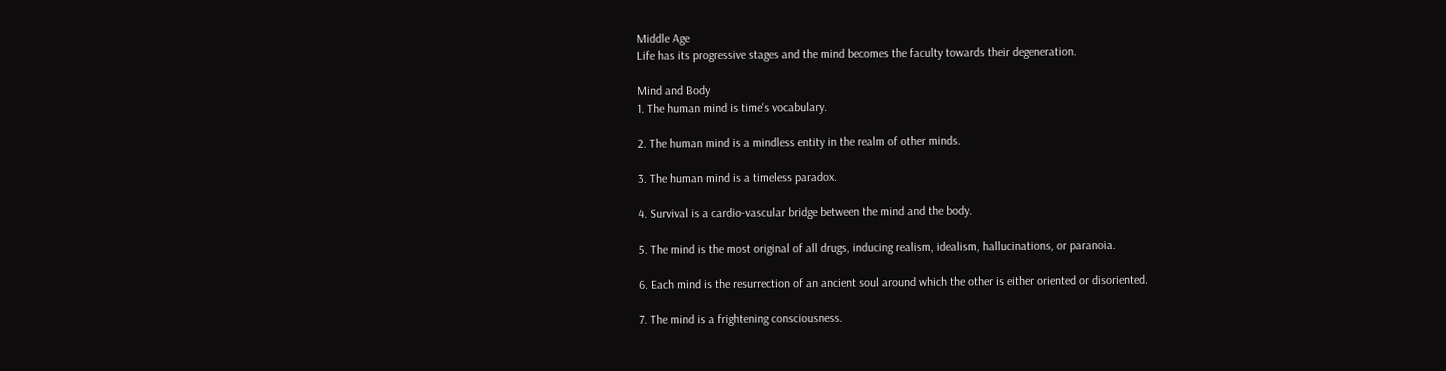Middle Age
Life has its progressive stages and the mind becomes the faculty towards their degeneration.

Mind and Body
1. The human mind is time's vocabulary.

2. The human mind is a mindless entity in the realm of other minds.

3. The human mind is a timeless paradox.

4. Survival is a cardio-vascular bridge between the mind and the body.

5. The mind is the most original of all drugs, inducing realism, idealism, hallucinations, or paranoia.

6. Each mind is the resurrection of an ancient soul around which the other is either oriented or disoriented.

7. The mind is a frightening consciousness.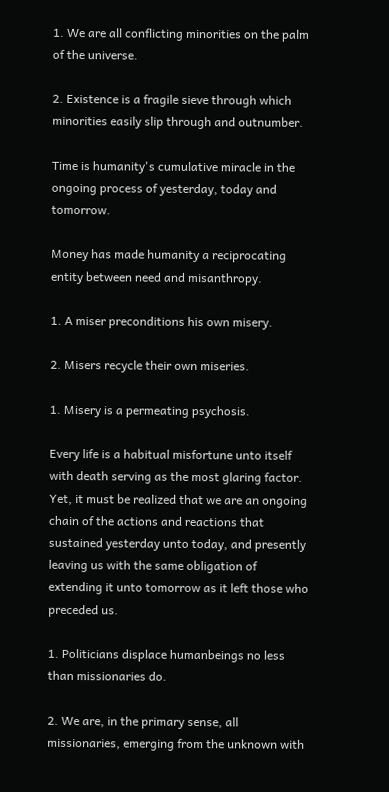1. We are all conflicting minorities on the palm of the universe.

2. Existence is a fragile sieve through which minorities easily slip through and outnumber.

Time is humanity's cumulative miracle in the ongoing process of yesterday, today and tomorrow.

Money has made humanity a reciprocating entity between need and misanthropy.

1. A miser preconditions his own misery.

2. Misers recycle their own miseries.

1. Misery is a permeating psychosis.

Every life is a habitual misfortune unto itself with death serving as the most glaring factor. Yet, it must be realized that we are an ongoing chain of the actions and reactions that sustained yesterday unto today, and presently leaving us with the same obligation of extending it unto tomorrow as it left those who preceded us.

1. Politicians displace humanbeings no less than missionaries do.

2. We are, in the primary sense, all missionaries, emerging from the unknown with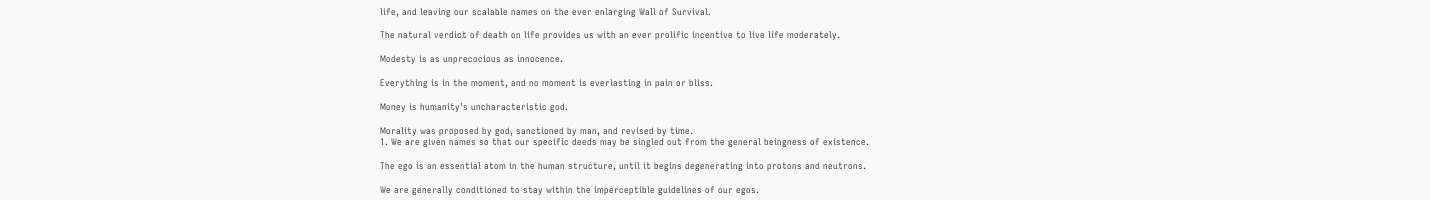life, and leaving our scalable names on the ever enlarging Wall of Survival.

The natural verdict of death on life provides us with an ever prolific incentive to live life moderately.

Modesty is as unprecocious as innocence.

Everything is in the moment, and no moment is everlasting in pain or bliss.

Money is humanity's uncharacteristic god.

Morality was proposed by god, sanctioned by man, and revised by time.
1. We are given names so that our specific deeds may be singled out from the general beingness of existence.

The ego is an essential atom in the human structure, until it begins degenerating into protons and neutrons.

We are generally conditioned to stay within the imperceptible guidelines of our egos.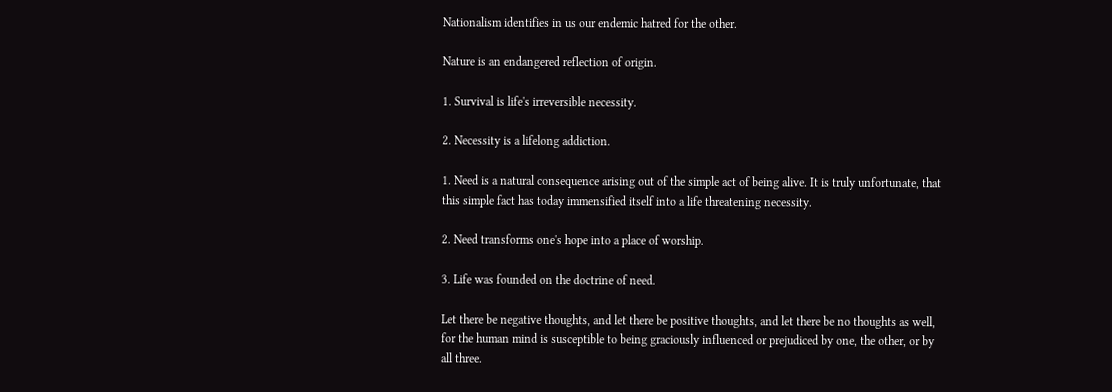Nationalism identifies in us our endemic hatred for the other.

Nature is an endangered reflection of origin.

1. Survival is life's irreversible necessity.

2. Necessity is a lifelong addiction.

1. Need is a natural consequence arising out of the simple act of being alive. It is truly unfortunate, that this simple fact has today immensified itself into a life threatening necessity.

2. Need transforms one's hope into a place of worship.

3. Life was founded on the doctrine of need.

Let there be negative thoughts, and let there be positive thoughts, and let there be no thoughts as well, for the human mind is susceptible to being graciously influenced or prejudiced by one, the other, or by all three.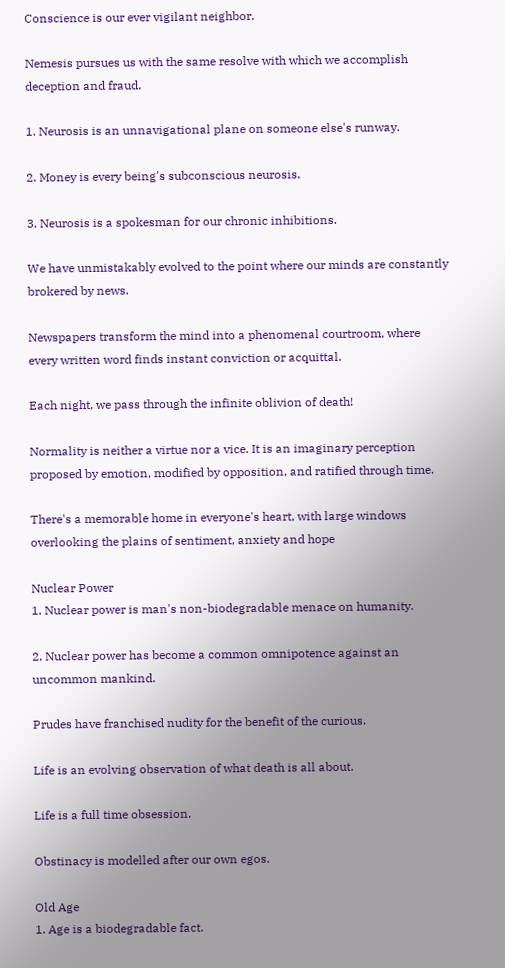Conscience is our ever vigilant neighbor.

Nemesis pursues us with the same resolve with which we accomplish deception and fraud.

1. Neurosis is an unnavigational plane on someone else's runway.

2. Money is every being's subconscious neurosis.

3. Neurosis is a spokesman for our chronic inhibitions.

We have unmistakably evolved to the point where our minds are constantly brokered by news.

Newspapers transform the mind into a phenomenal courtroom, where every written word finds instant conviction or acquittal.

Each night, we pass through the infinite oblivion of death!

Normality is neither a virtue nor a vice. It is an imaginary perception proposed by emotion, modified by opposition, and ratified through time.

There's a memorable home in everyone's heart, with large windows overlooking the plains of sentiment, anxiety and hope

Nuclear Power
1. Nuclear power is man's non-biodegradable menace on humanity.

2. Nuclear power has become a common omnipotence against an uncommon mankind.

Prudes have franchised nudity for the benefit of the curious.

Life is an evolving observation of what death is all about.

Life is a full time obsession.

Obstinacy is modelled after our own egos.

Old Age
1. Age is a biodegradable fact.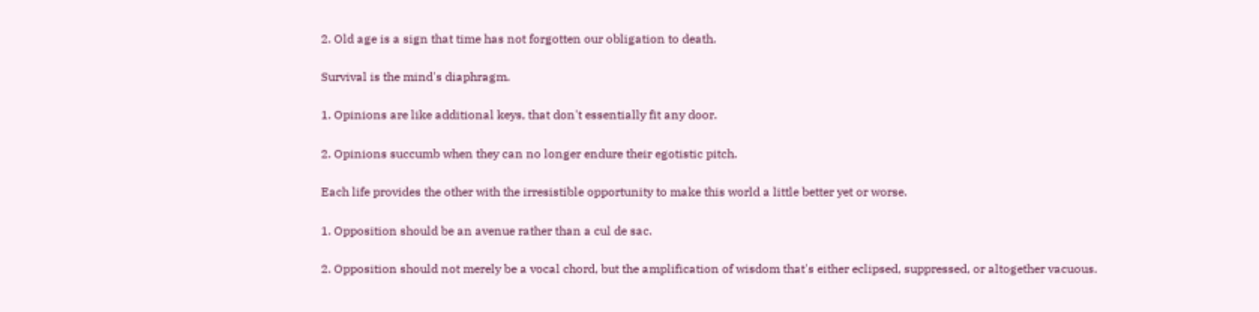2. Old age is a sign that time has not forgotten our obligation to death.

Survival is the mind's diaphragm.

1. Opinions are like additional keys, that don't essentially fit any door.

2. Opinions succumb when they can no longer endure their egotistic pitch.

Each life provides the other with the irresistible opportunity to make this world a little better yet or worse.

1. Opposition should be an avenue rather than a cul de sac.

2. Opposition should not merely be a vocal chord, but the amplification of wisdom that's either eclipsed, suppressed, or altogether vacuous.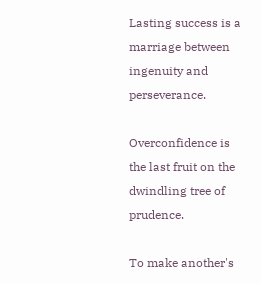Lasting success is a marriage between ingenuity and perseverance.

Overconfidence is the last fruit on the dwindling tree of prudence.

To make another's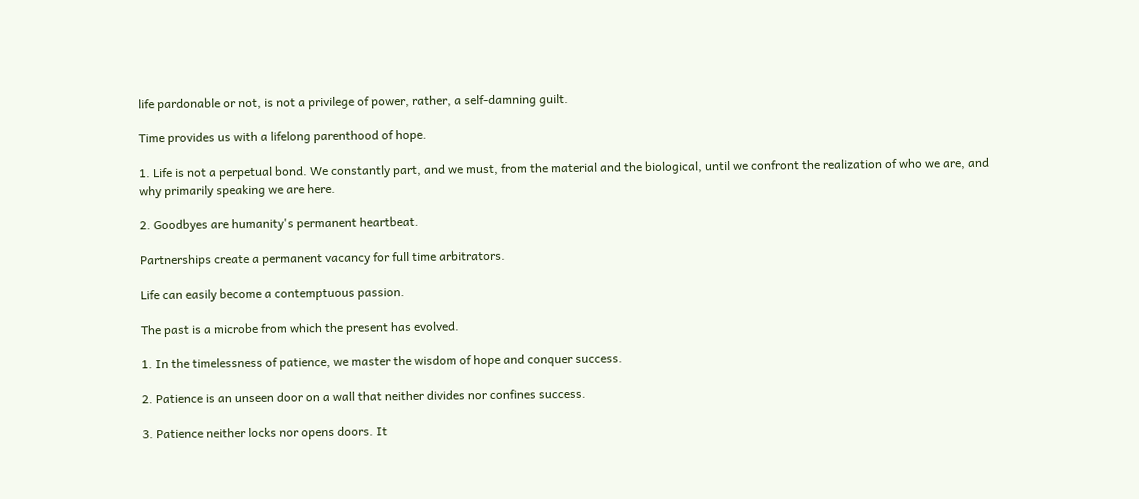life pardonable or not, is not a privilege of power, rather, a self-damning guilt.

Time provides us with a lifelong parenthood of hope.

1. Life is not a perpetual bond. We constantly part, and we must, from the material and the biological, until we confront the realization of who we are, and why primarily speaking we are here.

2. Goodbyes are humanity's permanent heartbeat.

Partnerships create a permanent vacancy for full time arbitrators.

Life can easily become a contemptuous passion.

The past is a microbe from which the present has evolved.

1. In the timelessness of patience, we master the wisdom of hope and conquer success.

2. Patience is an unseen door on a wall that neither divides nor confines success.

3. Patience neither locks nor opens doors. It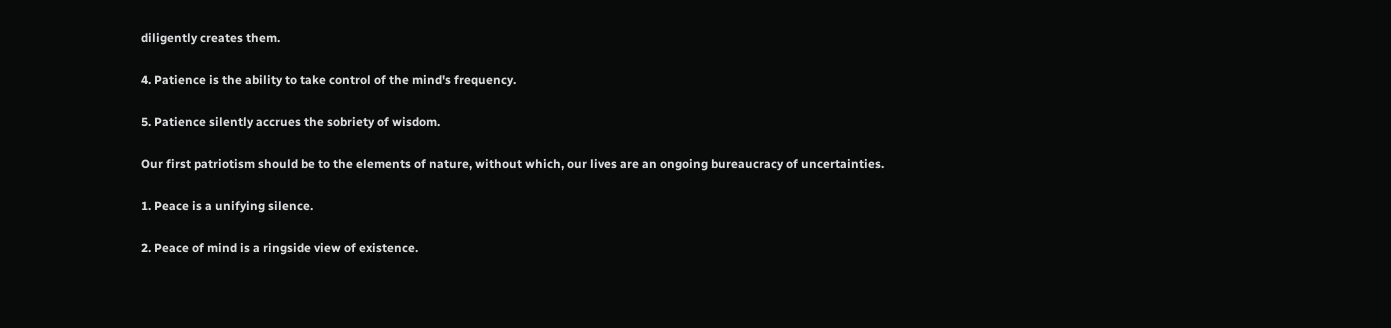diligently creates them.

4. Patience is the ability to take control of the mind's frequency.

5. Patience silently accrues the sobriety of wisdom.

Our first patriotism should be to the elements of nature, without which, our lives are an ongoing bureaucracy of uncertainties.

1. Peace is a unifying silence.

2. Peace of mind is a ringside view of existence.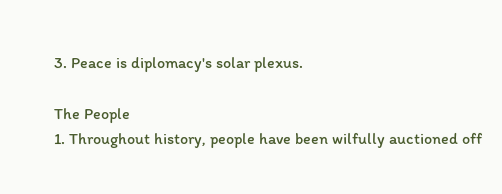3. Peace is diplomacy's solar plexus.

The People
1. Throughout history, people have been wilfully auctioned off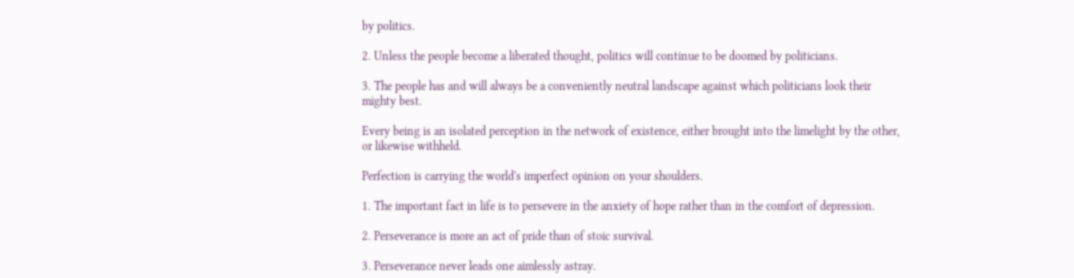by politics.

2. Unless the people become a liberated thought, politics will continue to be doomed by politicians.

3. The people has and will always be a conveniently neutral landscape against which politicians look their mighty best.

Every being is an isolated perception in the network of existence, either brought into the limelight by the other, or likewise withheld.

Perfection is carrying the world's imperfect opinion on your shoulders.

1. The important fact in life is to persevere in the anxiety of hope rather than in the comfort of depression.

2. Perseverance is more an act of pride than of stoic survival.

3. Perseverance never leads one aimlessly astray.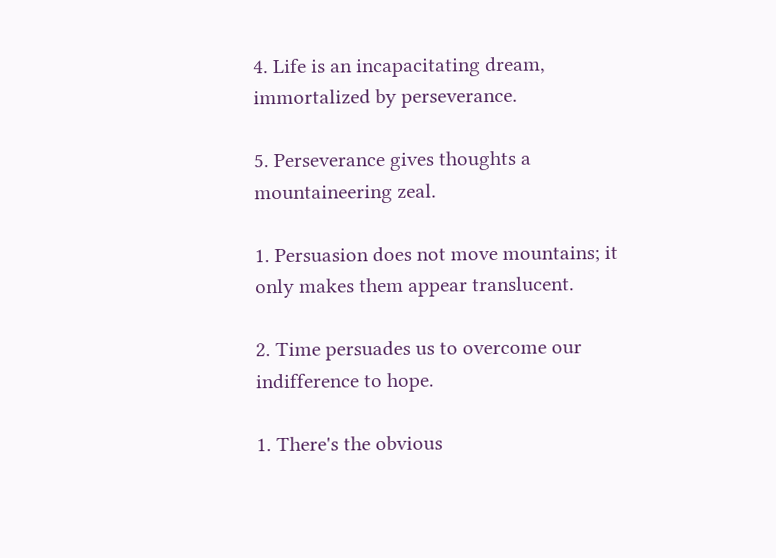4. Life is an incapacitating dream, immortalized by perseverance.

5. Perseverance gives thoughts a mountaineering zeal.

1. Persuasion does not move mountains; it only makes them appear translucent.

2. Time persuades us to overcome our indifference to hope.

1. There's the obvious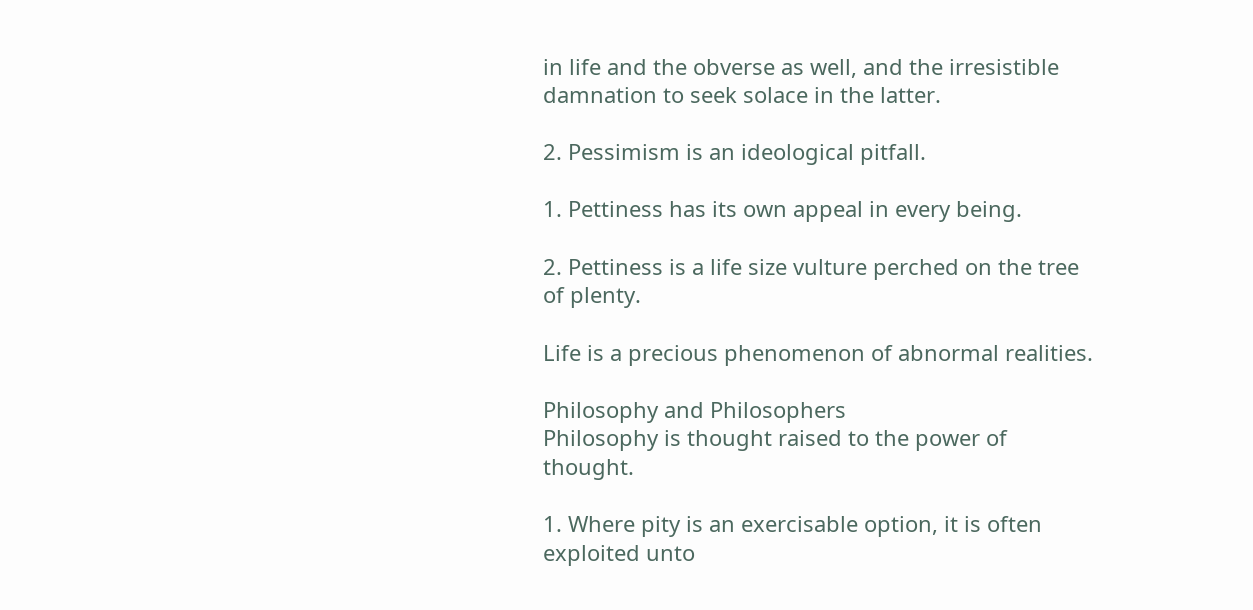in life and the obverse as well, and the irresistible damnation to seek solace in the latter.

2. Pessimism is an ideological pitfall.

1. Pettiness has its own appeal in every being.

2. Pettiness is a life size vulture perched on the tree of plenty.

Life is a precious phenomenon of abnormal realities.

Philosophy and Philosophers
Philosophy is thought raised to the power of thought.

1. Where pity is an exercisable option, it is often exploited unto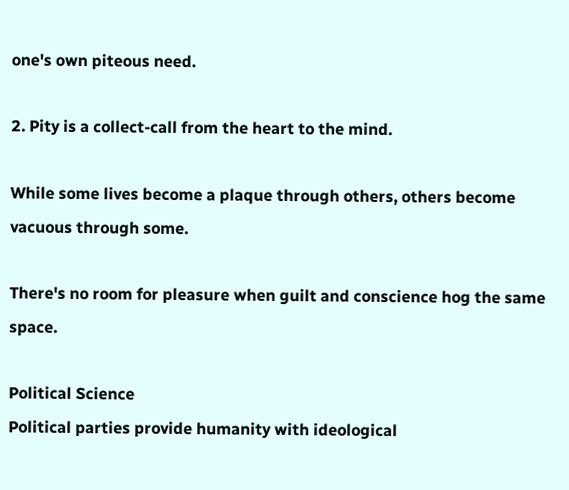one's own piteous need.

2. Pity is a collect-call from the heart to the mind.

While some lives become a plaque through others, others become vacuous through some.

There's no room for pleasure when guilt and conscience hog the same space.

Political Science
Political parties provide humanity with ideological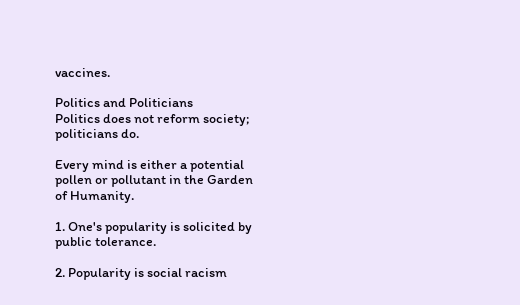vaccines.

Politics and Politicians
Politics does not reform society; politicians do.

Every mind is either a potential pollen or pollutant in the Garden of Humanity.

1. One's popularity is solicited by public tolerance.

2. Popularity is social racism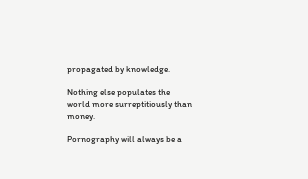propagated by knowledge.

Nothing else populates the world more surreptitiously than money.

Pornography will always be a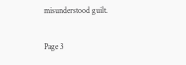misunderstood guilt.

Page 3